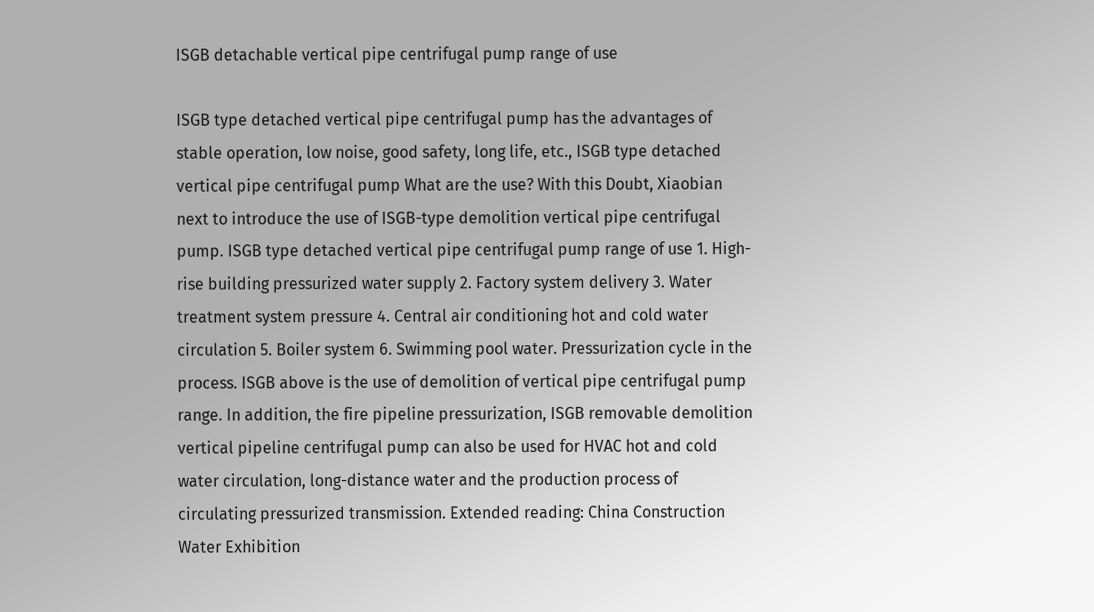ISGB detachable vertical pipe centrifugal pump range of use

ISGB type detached vertical pipe centrifugal pump has the advantages of stable operation, low noise, good safety, long life, etc., ISGB type detached vertical pipe centrifugal pump What are the use? With this Doubt, Xiaobian next to introduce the use of ISGB-type demolition vertical pipe centrifugal pump. ISGB type detached vertical pipe centrifugal pump range of use 1. High-rise building pressurized water supply 2. Factory system delivery 3. Water treatment system pressure 4. Central air conditioning hot and cold water circulation 5. Boiler system 6. Swimming pool water. Pressurization cycle in the process. ISGB above is the use of demolition of vertical pipe centrifugal pump range. In addition, the fire pipeline pressurization, ISGB removable demolition vertical pipeline centrifugal pump can also be used for HVAC hot and cold water circulation, long-distance water and the production process of circulating pressurized transmission. Extended reading: China Construction Water Exhibition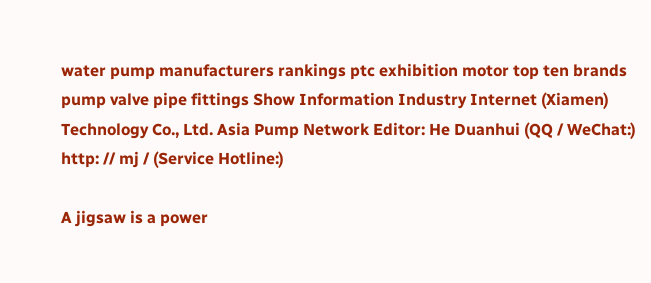water pump manufacturers rankings ptc exhibition motor top ten brands pump valve pipe fittings Show Information Industry Internet (Xiamen) Technology Co., Ltd. Asia Pump Network Editor: He Duanhui (QQ / WeChat:) http: // mj / (Service Hotline:)

A jigsaw is a power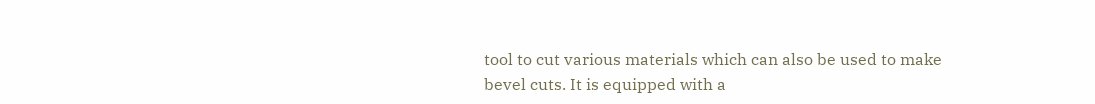tool to cut various materials which can also be used to make bevel cuts. It is equipped with a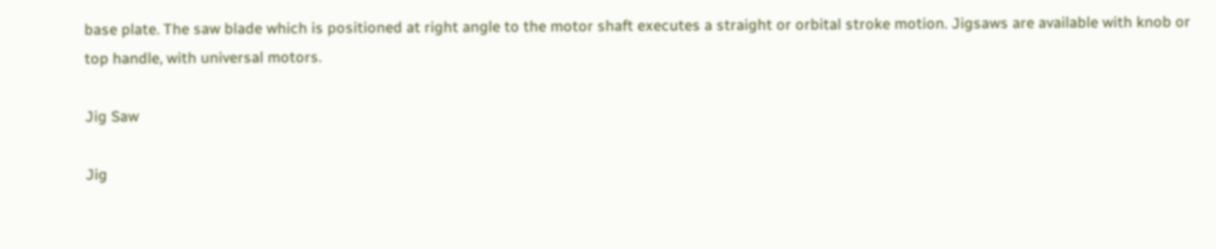base plate. The saw blade which is positioned at right angle to the motor shaft executes a straight or orbital stroke motion. Jigsaws are available with knob or top handle, with universal motors.

Jig Saw

Jig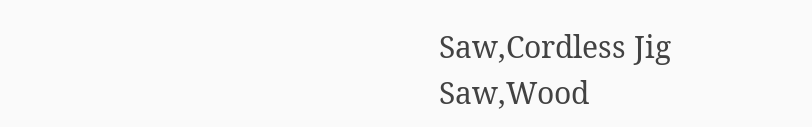Saw,Cordless Jig Saw,Wood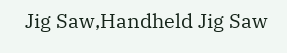Jig Saw,Handheld Jig Saw